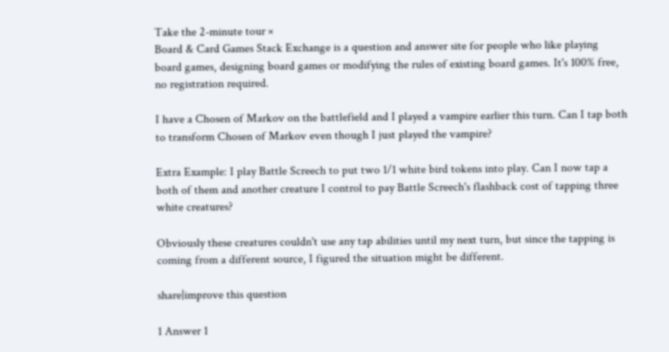Take the 2-minute tour ×
Board & Card Games Stack Exchange is a question and answer site for people who like playing board games, designing board games or modifying the rules of existing board games. It's 100% free, no registration required.

I have a Chosen of Markov on the battlefield and I played a vampire earlier this turn. Can I tap both to transform Chosen of Markov even though I just played the vampire?

Extra Example: I play Battle Screech to put two 1/1 white bird tokens into play. Can I now tap a both of them and another creature I control to pay Battle Screech's flashback cost of tapping three white creatures?

Obviously these creatures couldn't use any tap abilities until my next turn, but since the tapping is coming from a different source, I figured the situation might be different.

share|improve this question

1 Answer 1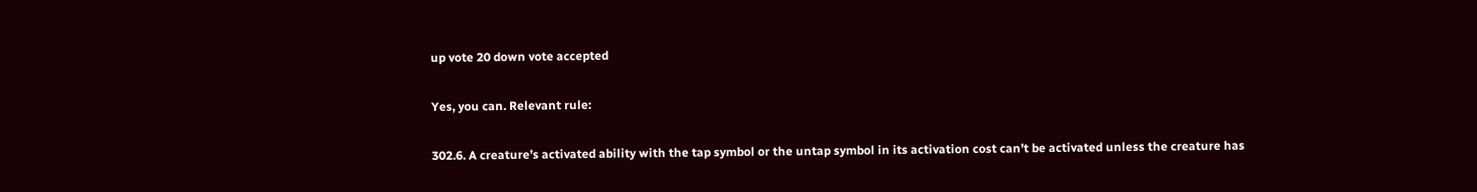up vote 20 down vote accepted

Yes, you can. Relevant rule:

302.6. A creature’s activated ability with the tap symbol or the untap symbol in its activation cost can’t be activated unless the creature has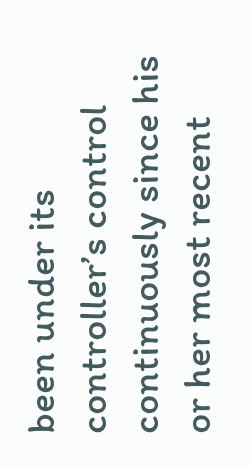been under its controller’s control continuously since his or her most recent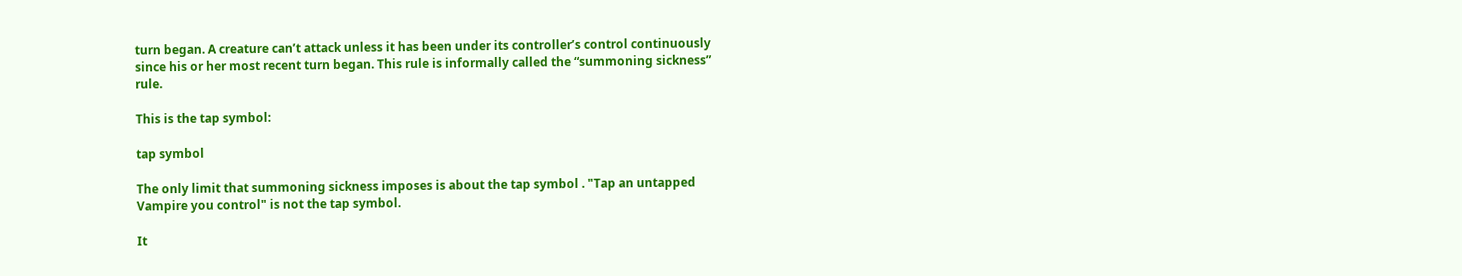turn began. A creature can’t attack unless it has been under its controller’s control continuously since his or her most recent turn began. This rule is informally called the “summoning sickness” rule.

This is the tap symbol:

tap symbol

The only limit that summoning sickness imposes is about the tap symbol . "Tap an untapped Vampire you control" is not the tap symbol.

It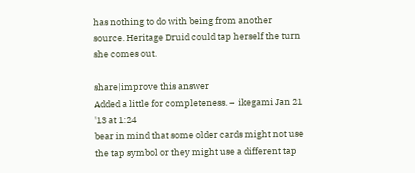has nothing to do with being from another source. Heritage Druid could tap herself the turn she comes out.

share|improve this answer
Added a little for completeness. –  ikegami Jan 21 '13 at 1:24
bear in mind that some older cards might not use the tap symbol or they might use a different tap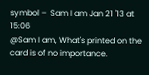symbol –  Sam I am Jan 21 '13 at 15:06
@Sam I am, What's printed on the card is of no importance.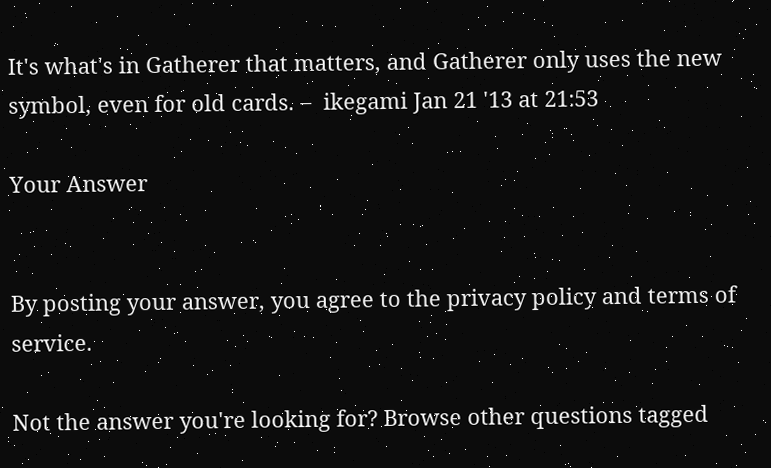It's what's in Gatherer that matters, and Gatherer only uses the new symbol, even for old cards. –  ikegami Jan 21 '13 at 21:53

Your Answer


By posting your answer, you agree to the privacy policy and terms of service.

Not the answer you're looking for? Browse other questions tagged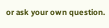or ask your own question.